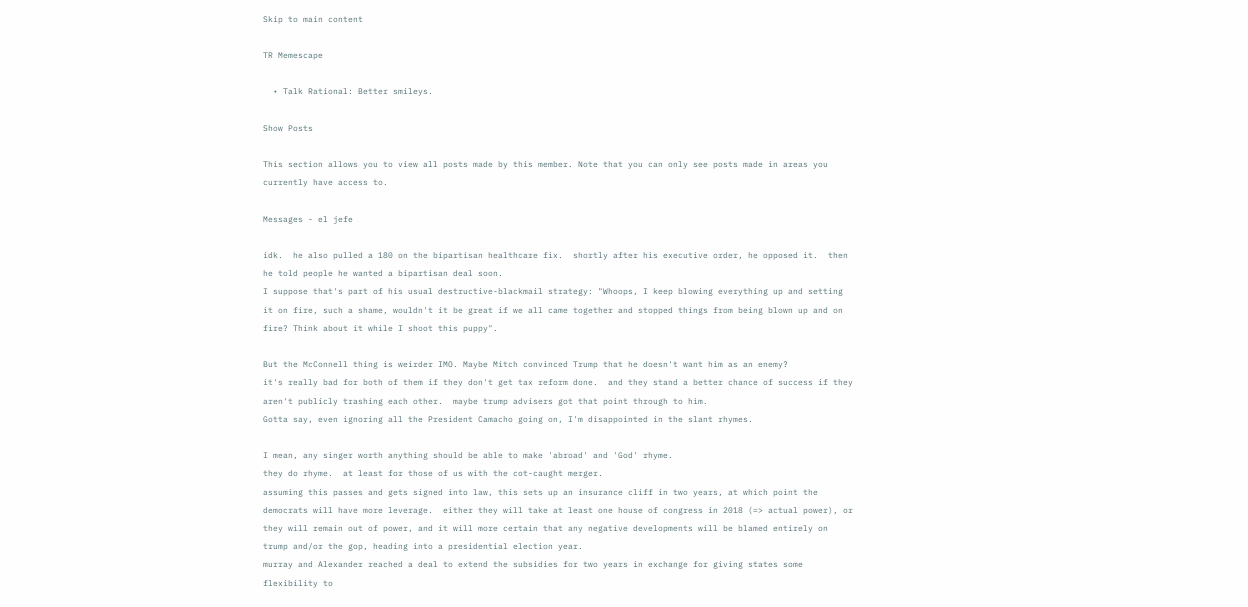Skip to main content

TR Memescape

  • Talk Rational: Better smileys.

Show Posts

This section allows you to view all posts made by this member. Note that you can only see posts made in areas you currently have access to.

Messages - el jefe

idk.  he also pulled a 180 on the bipartisan healthcare fix.  shortly after his executive order, he opposed it.  then he told people he wanted a bipartisan deal soon.
I suppose that's part of his usual destructive-blackmail strategy: "Whoops, I keep blowing everything up and setting it on fire, such a shame, wouldn't it be great if we all came together and stopped things from being blown up and on fire? Think about it while I shoot this puppy".

But the McConnell thing is weirder IMO. Maybe Mitch convinced Trump that he doesn't want him as an enemy?
it's really bad for both of them if they don't get tax reform done.  and they stand a better chance of success if they aren't publicly trashing each other.  maybe trump advisers got that point through to him.
Gotta say, even ignoring all the President Camacho going on, I'm disappointed in the slant rhymes.

I mean, any singer worth anything should be able to make 'abroad' and 'God' rhyme.
they do rhyme.  at least for those of us with the cot-caught merger.
assuming this passes and gets signed into law, this sets up an insurance cliff in two years, at which point the democrats will have more leverage.  either they will take at least one house of congress in 2018 (=> actual power), or they will remain out of power, and it will more certain that any negative developments will be blamed entirely on trump and/or the gop, heading into a presidential election year.
murray and Alexander reached a deal to extend the subsidies for two years in exchange for giving states some flexibility to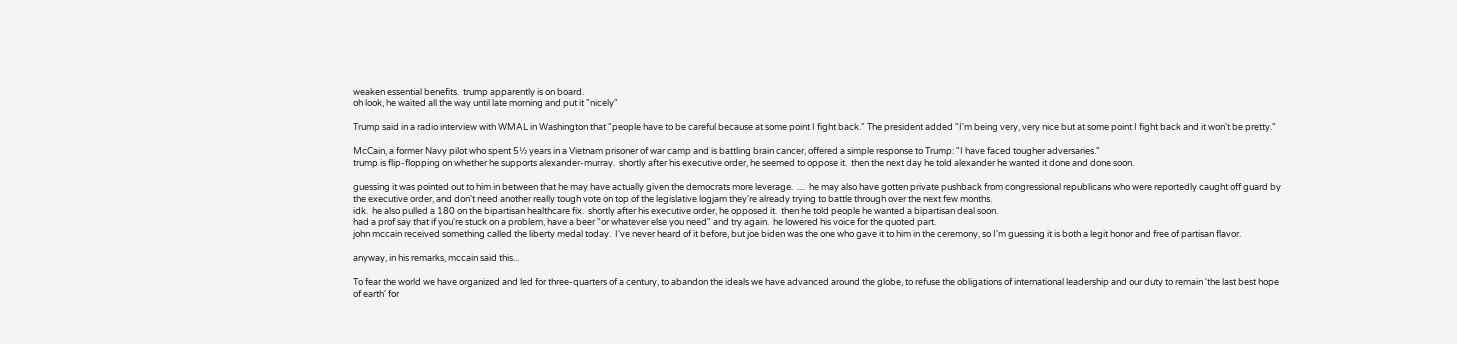weaken essential benefits.  trump apparently is on board.
oh look, he waited all the way until late morning and put it "nicely"

Trump said in a radio interview with WMAL in Washington that "people have to be careful because at some point I fight back." The president added "I'm being very, very nice but at some point I fight back and it won't be pretty."

McCain, a former Navy pilot who spent 5½ years in a Vietnam prisoner of war camp and is battling brain cancer, offered a simple response to Trump: "I have faced tougher adversaries."
trump is flip-flopping on whether he supports alexander-murray.  shortly after his executive order, he seemed to oppose it.  then the next day he told alexander he wanted it done and done soon.

guessing it was pointed out to him in between that he may have actually given the democrats more leverage.  ....  he may also have gotten private pushback from congressional republicans who were reportedly caught off guard by the executive order, and don't need another really tough vote on top of the legislative logjam they're already trying to battle through over the next few months.
idk.  he also pulled a 180 on the bipartisan healthcare fix.  shortly after his executive order, he opposed it.  then he told people he wanted a bipartisan deal soon.
had a prof say that if you're stuck on a problem, have a beer "or whatever else you need" and try again.  he lowered his voice for the quoted part.
john mccain received something called the liberty medal today.  I've never heard of it before, but joe biden was the one who gave it to him in the ceremony, so I'm guessing it is both a legit honor and free of partisan flavor.

anyway, in his remarks, mccain said this...

To fear the world we have organized and led for three-quarters of a century, to abandon the ideals we have advanced around the globe, to refuse the obligations of international leadership and our duty to remain 'the last best hope of earth' for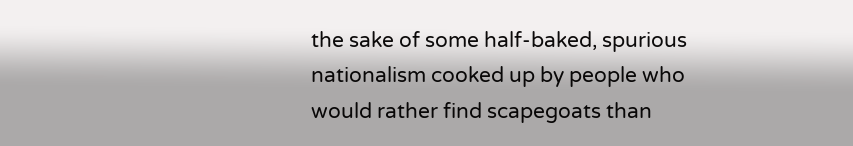the sake of some half-baked, spurious nationalism cooked up by people who would rather find scapegoats than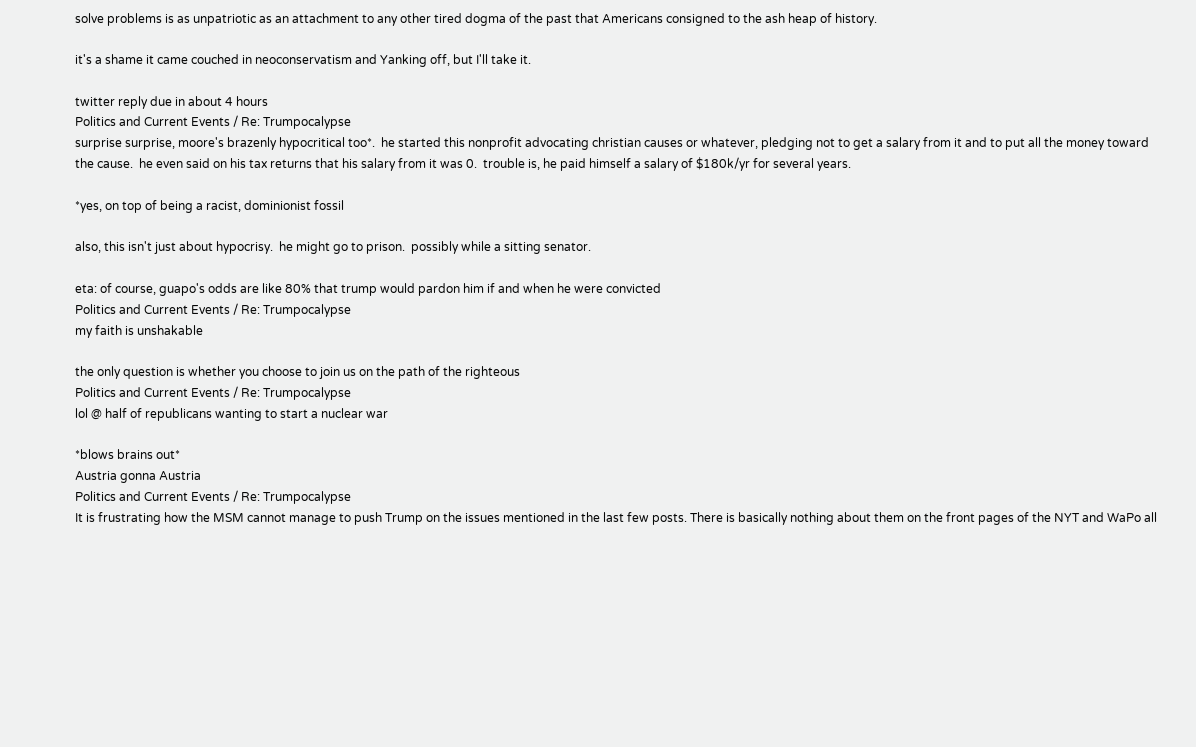solve problems is as unpatriotic as an attachment to any other tired dogma of the past that Americans consigned to the ash heap of history.

it's a shame it came couched in neoconservatism and Yanking off, but I'll take it.

twitter reply due in about 4 hours
Politics and Current Events / Re: Trumpocalypse
surprise surprise, moore's brazenly hypocritical too*.  he started this nonprofit advocating christian causes or whatever, pledging not to get a salary from it and to put all the money toward the cause.  he even said on his tax returns that his salary from it was 0.  trouble is, he paid himself a salary of $180k/yr for several years.

*yes, on top of being a racist, dominionist fossil

also, this isn't just about hypocrisy.  he might go to prison.  possibly while a sitting senator.

eta: of course, guapo's odds are like 80% that trump would pardon him if and when he were convicted
Politics and Current Events / Re: Trumpocalypse
my faith is unshakable

the only question is whether you choose to join us on the path of the righteous
Politics and Current Events / Re: Trumpocalypse
lol @ half of republicans wanting to start a nuclear war

*blows brains out*
Austria gonna Austria
Politics and Current Events / Re: Trumpocalypse
It is frustrating how the MSM cannot manage to push Trump on the issues mentioned in the last few posts. There is basically nothing about them on the front pages of the NYT and WaPo all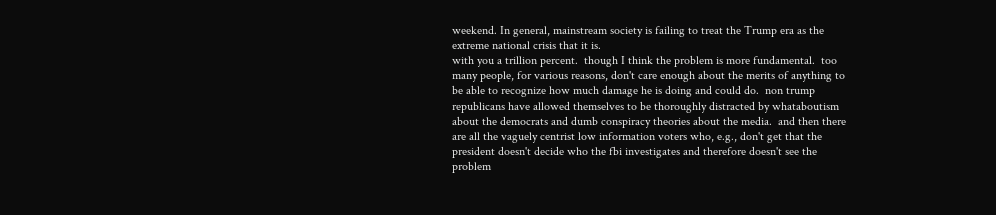weekend. In general, mainstream society is failing to treat the Trump era as the extreme national crisis that it is.
with you a trillion percent.  though I think the problem is more fundamental.  too many people, for various reasons, don't care enough about the merits of anything to be able to recognize how much damage he is doing and could do.  non trump republicans have allowed themselves to be thoroughly distracted by whataboutism about the democrats and dumb conspiracy theories about the media.  and then there are all the vaguely centrist low information voters who, e.g., don't get that the president doesn't decide who the fbi investigates and therefore doesn't see the problem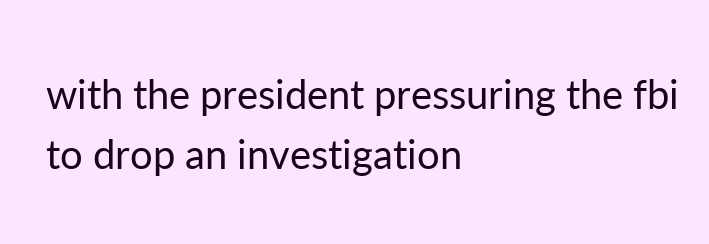with the president pressuring the fbi to drop an investigation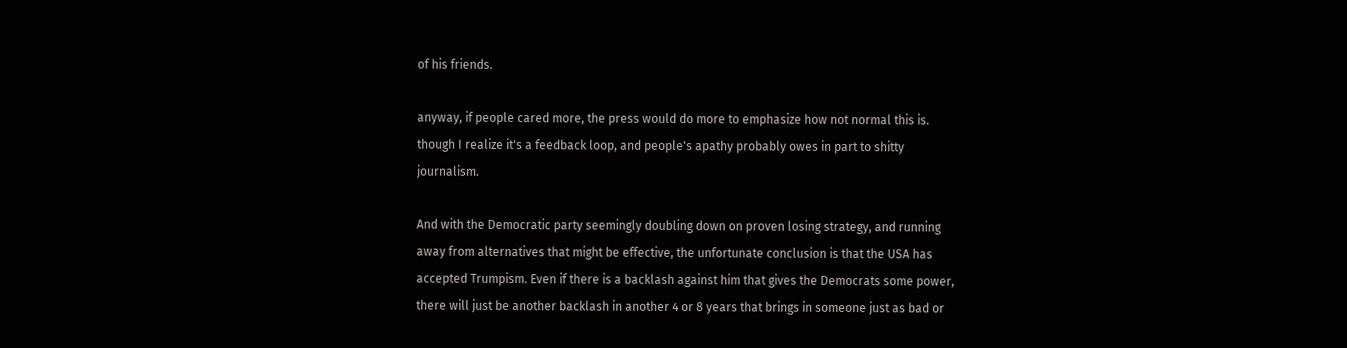of his friends.

anyway, if people cared more, the press would do more to emphasize how not normal this is.  though I realize it's a feedback loop, and people's apathy probably owes in part to shitty journalism.

And with the Democratic party seemingly doubling down on proven losing strategy, and running away from alternatives that might be effective, the unfortunate conclusion is that the USA has accepted Trumpism. Even if there is a backlash against him that gives the Democrats some power, there will just be another backlash in another 4 or 8 years that brings in someone just as bad or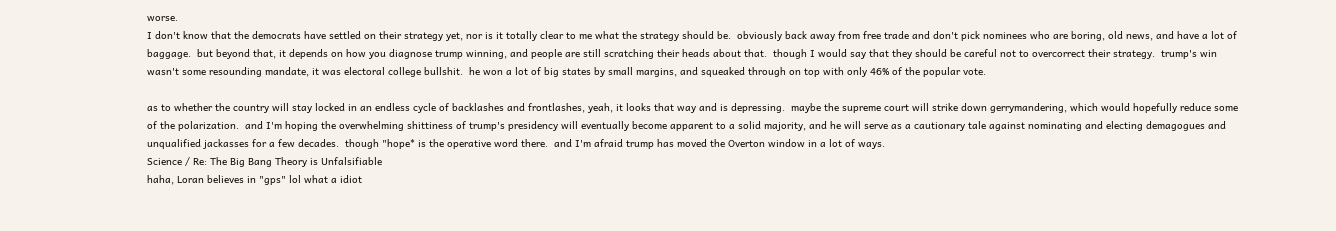worse.
I don't know that the democrats have settled on their strategy yet, nor is it totally clear to me what the strategy should be.  obviously back away from free trade and don't pick nominees who are boring, old news, and have a lot of baggage.  but beyond that, it depends on how you diagnose trump winning, and people are still scratching their heads about that.  though I would say that they should be careful not to overcorrect their strategy.  trump's win wasn't some resounding mandate, it was electoral college bullshit.  he won a lot of big states by small margins, and squeaked through on top with only 46% of the popular vote.

as to whether the country will stay locked in an endless cycle of backlashes and frontlashes, yeah, it looks that way and is depressing.  maybe the supreme court will strike down gerrymandering, which would hopefully reduce some of the polarization.  and I'm hoping the overwhelming shittiness of trump's presidency will eventually become apparent to a solid majority, and he will serve as a cautionary tale against nominating and electing demagogues and unqualified jackasses for a few decades.  though "hope* is the operative word there.  and I'm afraid trump has moved the Overton window in a lot of ways.
Science / Re: The Big Bang Theory is Unfalsifiable
haha, Loran believes in "gps" lol what a idiot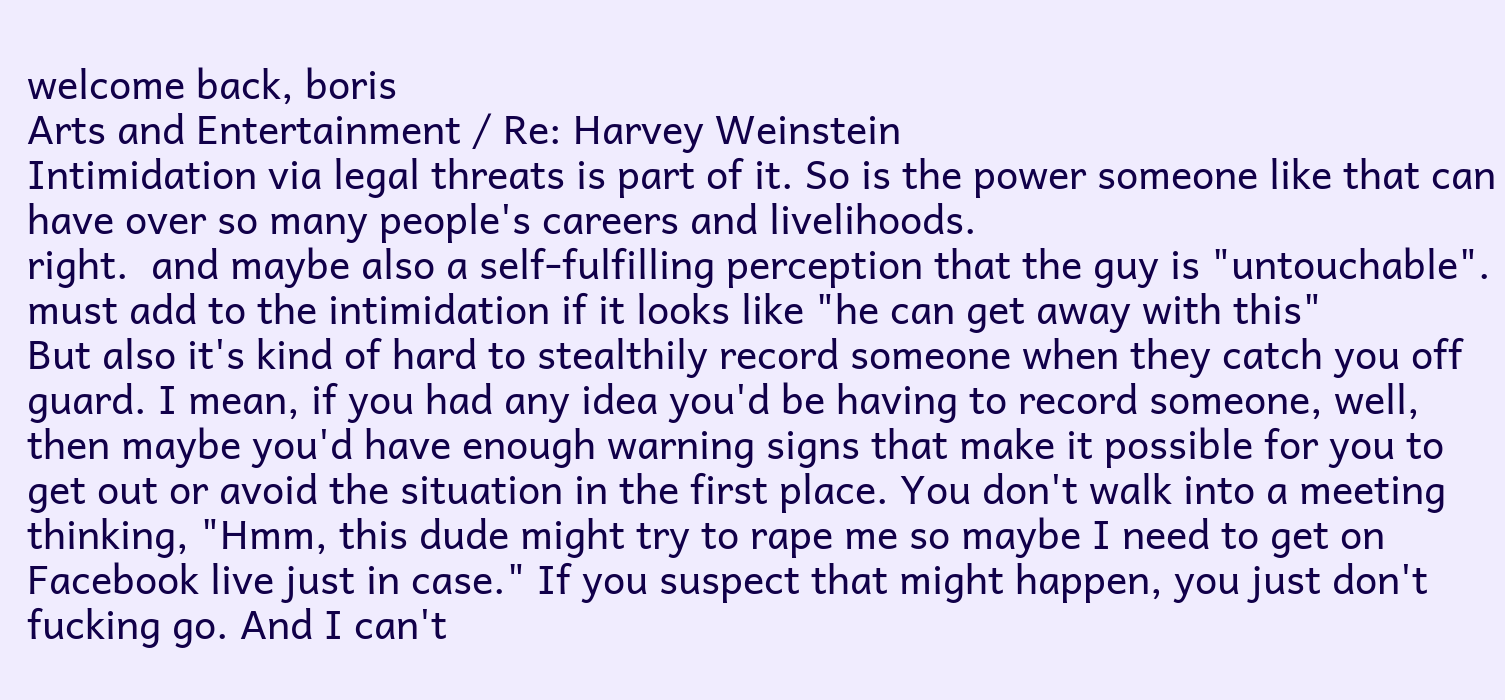welcome back, boris
Arts and Entertainment / Re: Harvey Weinstein
Intimidation via legal threats is part of it. So is the power someone like that can have over so many people's careers and livelihoods.
right.  and maybe also a self-fulfilling perception that the guy is "untouchable".  must add to the intimidation if it looks like "he can get away with this"
But also it's kind of hard to stealthily record someone when they catch you off guard. I mean, if you had any idea you'd be having to record someone, well, then maybe you'd have enough warning signs that make it possible for you to get out or avoid the situation in the first place. You don't walk into a meeting thinking, "Hmm, this dude might try to rape me so maybe I need to get on Facebook live just in case." If you suspect that might happen, you just don't fucking go. And I can't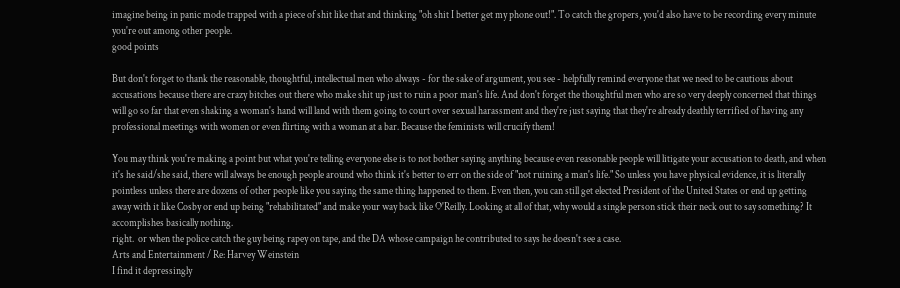imagine being in panic mode trapped with a piece of shit like that and thinking "oh shit I better get my phone out!". To catch the gropers, you'd also have to be recording every minute you're out among other people.
good points

But don't forget to thank the reasonable, thoughtful, intellectual men who always - for the sake of argument, you see - helpfully remind everyone that we need to be cautious about accusations because there are crazy bitches out there who make shit up just to ruin a poor man's life. And don't forget the thoughtful men who are so very deeply concerned that things will go so far that even shaking a woman's hand will land with them going to court over sexual harassment and they're just saying that they're already deathly terrified of having any professional meetings with women or even flirting with a woman at a bar. Because the feminists will crucify them!

You may think you're making a point but what you're telling everyone else is to not bother saying anything because even reasonable people will litigate your accusation to death, and when it's he said/she said, there will always be enough people around who think it's better to err on the side of "not ruining a man's life." So unless you have physical evidence, it is literally pointless unless there are dozens of other people like you saying the same thing happened to them. Even then, you can still get elected President of the United States or end up getting away with it like Cosby or end up being "rehabilitated" and make your way back like O'Reilly. Looking at all of that, why would a single person stick their neck out to say something? It accomplishes basically nothing.
right.  or when the police catch the guy being rapey on tape, and the DA whose campaign he contributed to says he doesn't see a case.
Arts and Entertainment / Re: Harvey Weinstein
I find it depressingly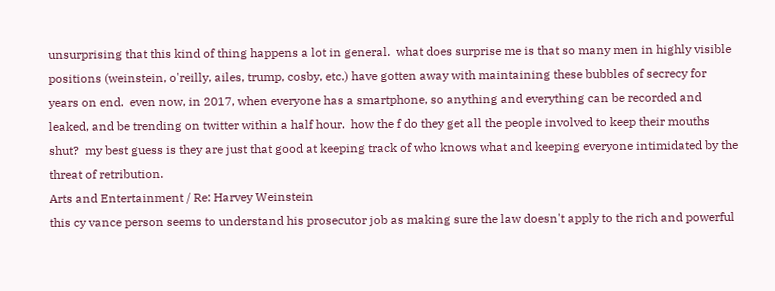unsurprising that this kind of thing happens a lot in general.  what does surprise me is that so many men in highly visible positions (weinstein, o'reilly, ailes, trump, cosby, etc.) have gotten away with maintaining these bubbles of secrecy for years on end.  even now, in 2017, when everyone has a smartphone, so anything and everything can be recorded and leaked, and be trending on twitter within a half hour.  how the f do they get all the people involved to keep their mouths shut?  my best guess is they are just that good at keeping track of who knows what and keeping everyone intimidated by the threat of retribution.
Arts and Entertainment / Re: Harvey Weinstein
this cy vance person seems to understand his prosecutor job as making sure the law doesn't apply to the rich and powerful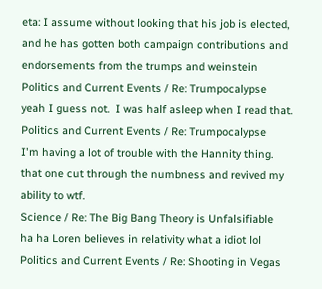eta: I assume without looking that his job is elected, and he has gotten both campaign contributions and endorsements from the trumps and weinstein
Politics and Current Events / Re: Trumpocalypse
yeah I guess not.  I was half asleep when I read that.
Politics and Current Events / Re: Trumpocalypse
I'm having a lot of trouble with the Hannity thing.  that one cut through the numbness and revived my ability to wtf.
Science / Re: The Big Bang Theory is Unfalsifiable
ha ha Loren believes in relativity what a idiot lol
Politics and Current Events / Re: Shooting in Vegas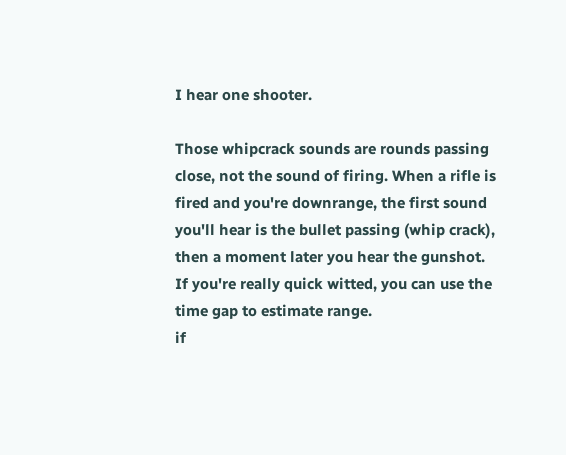I hear one shooter.

Those whipcrack sounds are rounds passing close, not the sound of firing. When a rifle is fired and you're downrange, the first sound you'll hear is the bullet passing (whip crack), then a moment later you hear the gunshot. If you're really quick witted, you can use the time gap to estimate range.
if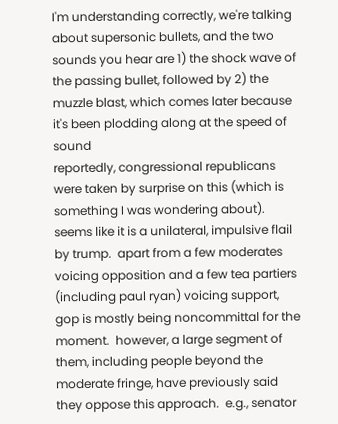I'm understanding correctly, we're talking about supersonic bullets, and the two sounds you hear are 1) the shock wave of the passing bullet, followed by 2) the muzzle blast, which comes later because it's been plodding along at the speed of sound
reportedly, congressional republicans were taken by surprise on this (which is something I was wondering about).  seems like it is a unilateral, impulsive flail by trump.  apart from a few moderates voicing opposition and a few tea partiers (including paul ryan) voicing support, gop is mostly being noncommittal for the moment.  however, a large segment of them, including people beyond the moderate fringe, have previously said they oppose this approach.  e.g., senator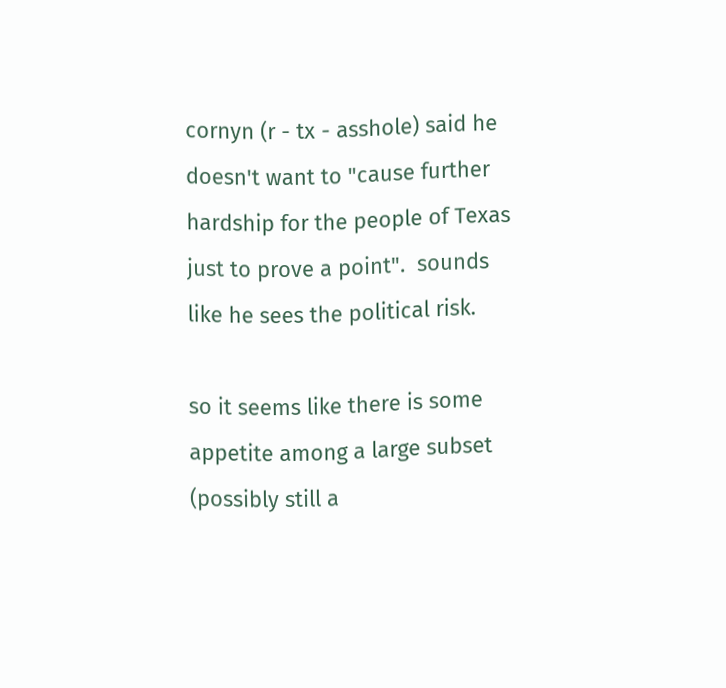cornyn (r - tx - asshole) said he doesn't want to "cause further hardship for the people of Texas just to prove a point".  sounds like he sees the political risk.

so it seems like there is some appetite among a large subset (possibly still a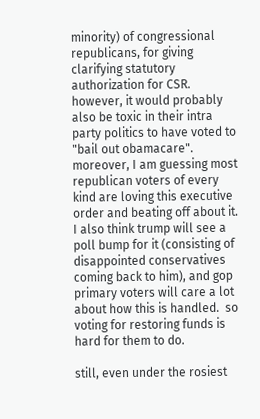minority) of congressional republicans, for giving clarifying statutory authorization for CSR.  however, it would probably also be toxic in their intra party politics to have voted to "bail out obamacare".  moreover, I am guessing most republican voters of every kind are loving this executive order and beating off about it.  I also think trump will see a poll bump for it (consisting of disappointed conservatives coming back to him), and gop primary voters will care a lot about how this is handled.  so voting for restoring funds is hard for them to do.

still, even under the rosiest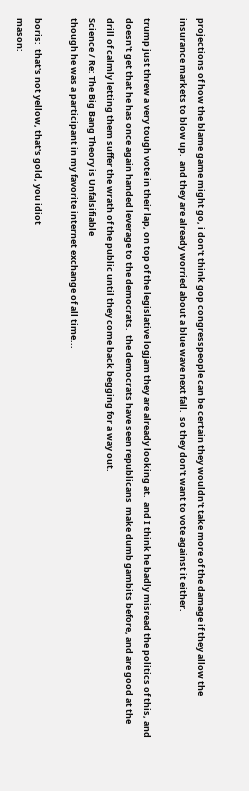projections of how the blame game might go, i don't think gop congresspeople can be certain they wouldn't take more of the damage if they allow the insurance markets to blow up.  and they are already worried about a blue wave next fall.  so they don't want to vote against it either.

trump just threw a very tough vote in their lap, on top of the legislative logjam they are already looking at.  and I think he badly misread the politics of this, and doesn't get that he has once again handed leverage to the democrats.  the democrats have seen republicans  make dumb gambits before, and are good at the drill of calmly letting them suffer the wrath of the public until they come back begging for a way out.
Science / Re: The Big Bang Theory is Unfalsifiable
though he was a participant in my favorite internet exchange of all time...

boris:  that's not yellow, that's gold, you idiot
mason: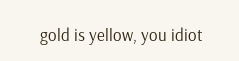gold is yellow, you idiot